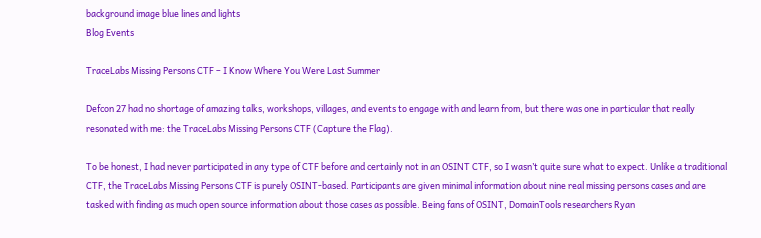background image blue lines and lights
Blog Events

TraceLabs Missing Persons CTF – I Know Where You Were Last Summer

Defcon 27 had no shortage of amazing talks, workshops, villages, and events to engage with and learn from, but there was one in particular that really resonated with me: the TraceLabs Missing Persons CTF (Capture the Flag).

To be honest, I had never participated in any type of CTF before and certainly not in an OSINT CTF, so I wasn’t quite sure what to expect. Unlike a traditional CTF, the TraceLabs Missing Persons CTF is purely OSINT-based. Participants are given minimal information about nine real missing persons cases and are tasked with finding as much open source information about those cases as possible. Being fans of OSINT, DomainTools researchers Ryan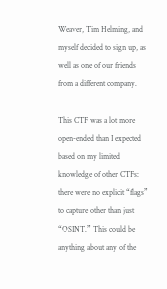Weaver, Tim Helming, and myself decided to sign up, as well as one of our friends from a different company.

This CTF was a lot more open-ended than I expected based on my limited knowledge of other CTFs: there were no explicit “flags” to capture other than just “OSINT.” This could be anything about any of the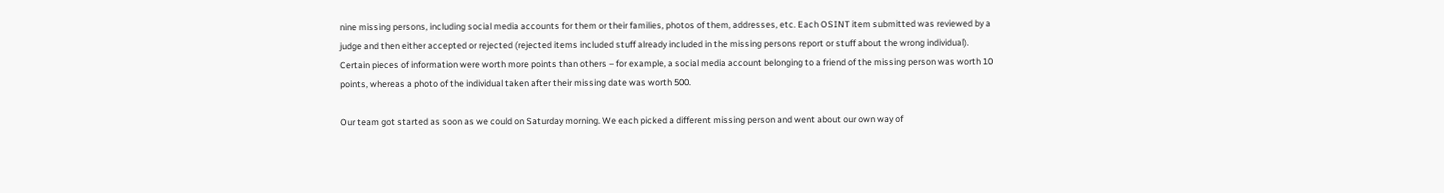nine missing persons, including social media accounts for them or their families, photos of them, addresses, etc. Each OSINT item submitted was reviewed by a judge and then either accepted or rejected (rejected items included stuff already included in the missing persons report or stuff about the wrong individual). Certain pieces of information were worth more points than others – for example, a social media account belonging to a friend of the missing person was worth 10 points, whereas a photo of the individual taken after their missing date was worth 500.

Our team got started as soon as we could on Saturday morning. We each picked a different missing person and went about our own way of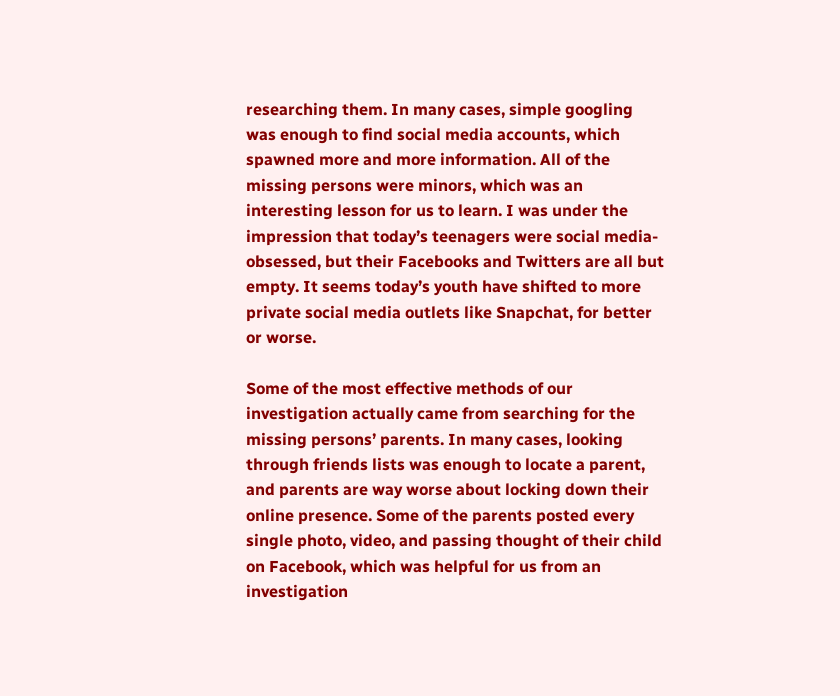researching them. In many cases, simple googling was enough to find social media accounts, which spawned more and more information. All of the missing persons were minors, which was an interesting lesson for us to learn. I was under the impression that today’s teenagers were social media-obsessed, but their Facebooks and Twitters are all but empty. It seems today’s youth have shifted to more private social media outlets like Snapchat, for better or worse.

Some of the most effective methods of our investigation actually came from searching for the missing persons’ parents. In many cases, looking through friends lists was enough to locate a parent, and parents are way worse about locking down their online presence. Some of the parents posted every single photo, video, and passing thought of their child on Facebook, which was helpful for us from an investigation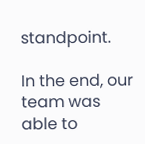standpoint.

In the end, our team was able to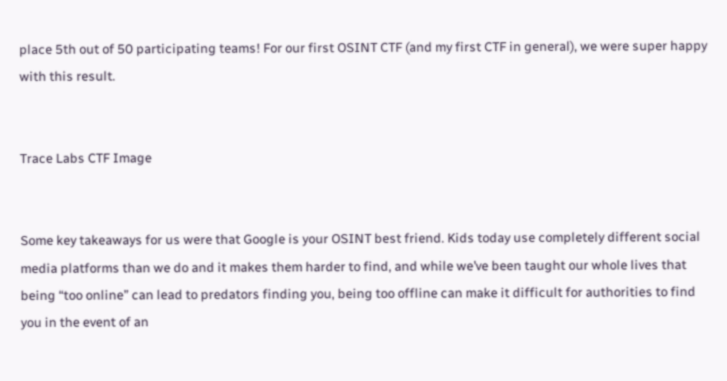place 5th out of 50 participating teams! For our first OSINT CTF (and my first CTF in general), we were super happy with this result.


Trace Labs CTF Image


Some key takeaways for us were that Google is your OSINT best friend. Kids today use completely different social media platforms than we do and it makes them harder to find, and while we’ve been taught our whole lives that being “too online” can lead to predators finding you, being too offline can make it difficult for authorities to find you in the event of an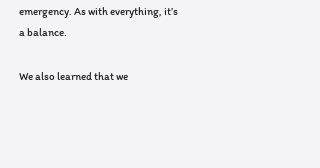emergency. As with everything, it’s a balance.

We also learned that we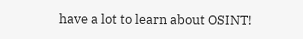have a lot to learn about OSINT!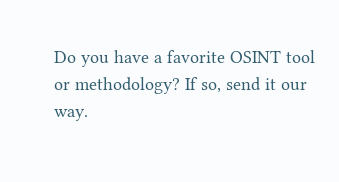Do you have a favorite OSINT tool or methodology? If so, send it our way.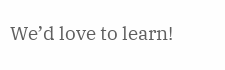We’d love to learn!